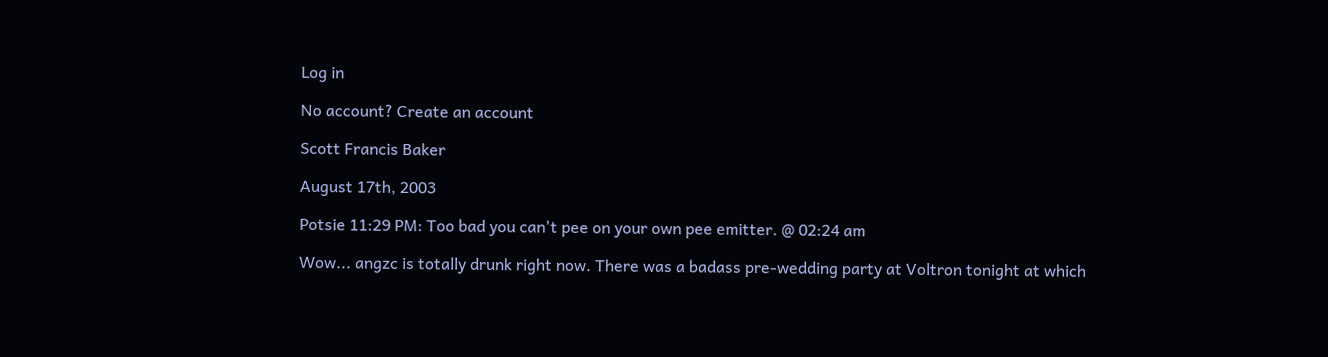Log in

No account? Create an account

Scott Francis Baker

August 17th, 2003

Potsie 11:29 PM: Too bad you can't pee on your own pee emitter. @ 02:24 am

Wow... angzc is totally drunk right now. There was a badass pre-wedding party at Voltron tonight at which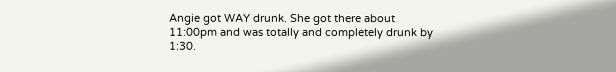Angie got WAY drunk. She got there about 11:00pm and was totally and completely drunk by 1:30.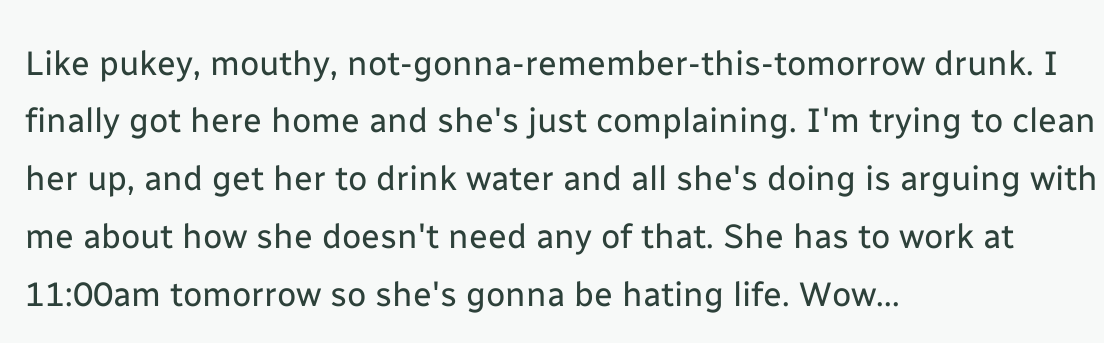Like pukey, mouthy, not-gonna-remember-this-tomorrow drunk. I finally got here home and she's just complaining. I'm trying to clean her up, and get her to drink water and all she's doing is arguing with me about how she doesn't need any of that. She has to work at 11:00am tomorrow so she's gonna be hating life. Wow...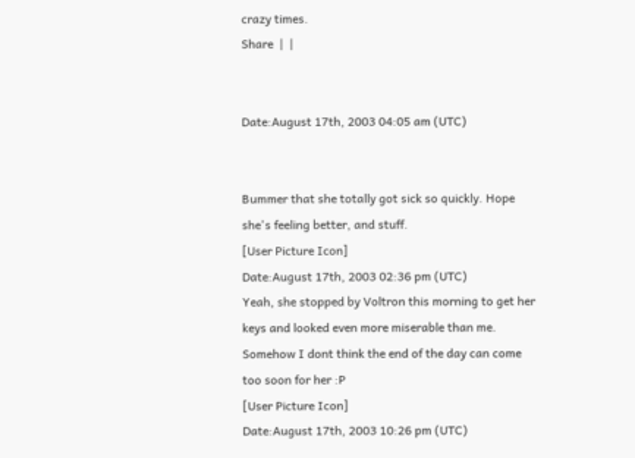crazy times.
Share  |  |


Date:August 17th, 2003 04:05 am (UTC)


Bummer that she totally got sick so quickly. Hope she's feeling better, and stuff.
[User Picture Icon]
Date:August 17th, 2003 02:36 pm (UTC)
Yeah, she stopped by Voltron this morning to get her keys and looked even more miserable than me. Somehow I dont think the end of the day can come too soon for her :P
[User Picture Icon]
Date:August 17th, 2003 10:26 pm (UTC)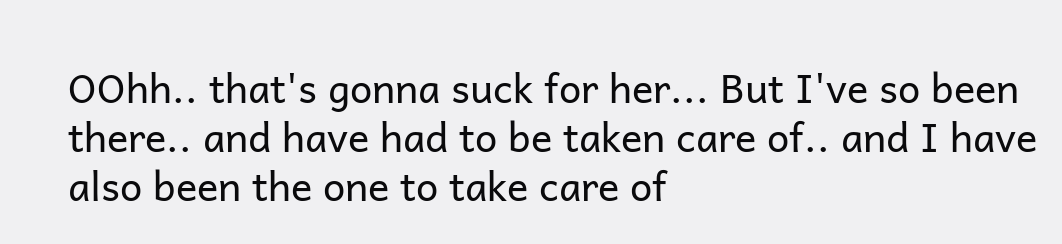OOhh.. that's gonna suck for her... But I've so been there.. and have had to be taken care of.. and I have also been the one to take care of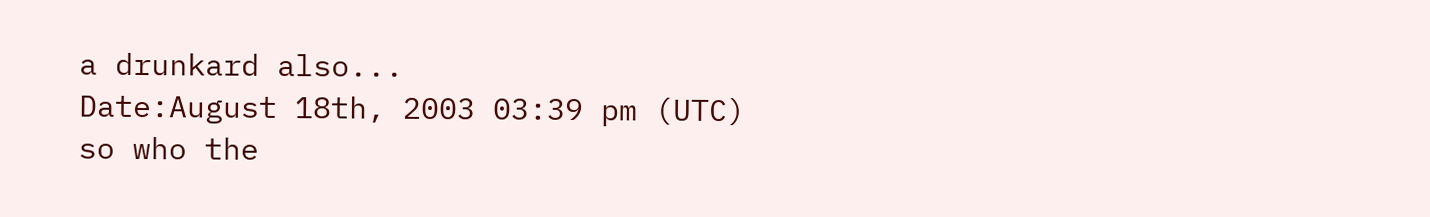a drunkard also...
Date:August 18th, 2003 03:39 pm (UTC)
so who the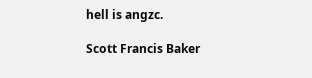hell is angzc.

Scott Francis Baker